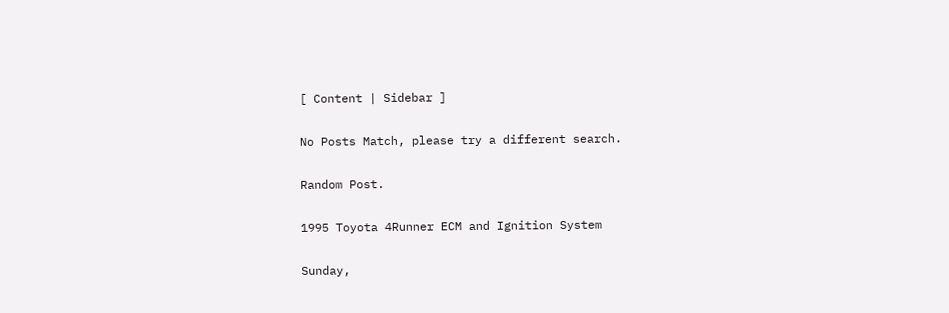[ Content | Sidebar ]

No Posts Match, please try a different search.

Random Post.

1995 Toyota 4Runner ECM and Ignition System

Sunday,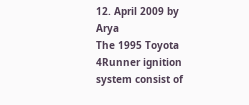12. April 2009 by Arya
The 1995 Toyota 4Runner ignition system consist of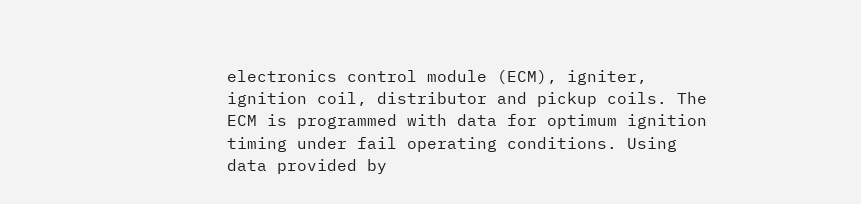electronics control module (ECM), igniter, ignition coil, distributor and pickup coils. The ECM is programmed with data for optimum ignition timing under fail operating conditions. Using data provided by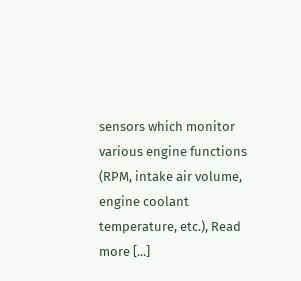sensors which monitor various engine functions (RPM, intake air volume, engine coolant temperature, etc.), Read more [...]